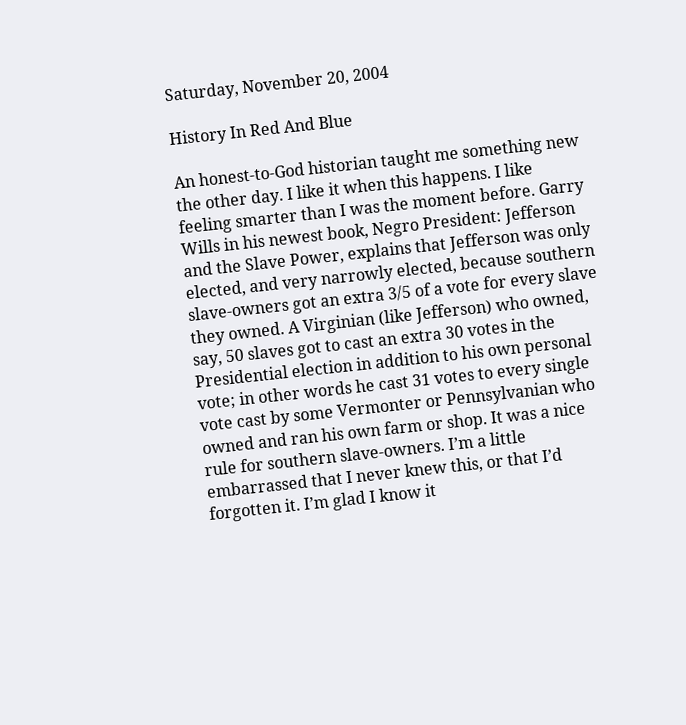Saturday, November 20, 2004

History In Red And Blue

An honest-to-God historian taught me something new the other day. I like it when this happens. I like feeling smarter than I was the moment before. Garry Wills in his newest book, Negro President: Jefferson and the Slave Power, explains that Jefferson was only elected, and very narrowly elected, because southern slave-owners got an extra 3/5 of a vote for every slave they owned. A Virginian (like Jefferson) who owned, say, 50 slaves got to cast an extra 30 votes in the Presidential election in addition to his own personal vote; in other words he cast 31 votes to every single vote cast by some Vermonter or Pennsylvanian who owned and ran his own farm or shop. It was a nice rule for southern slave-owners. I’m a little embarrassed that I never knew this, or that I’d forgotten it. I’m glad I know it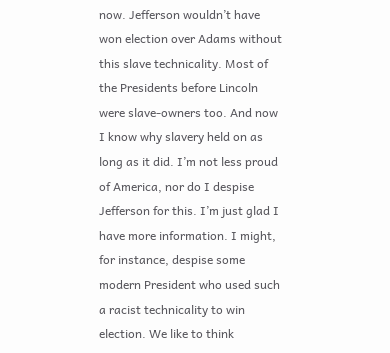now. Jefferson wouldn’t have won election over Adams without this slave technicality. Most of the Presidents before Lincoln were slave-owners too. And now I know why slavery held on as long as it did. I’m not less proud of America, nor do I despise Jefferson for this. I’m just glad I have more information. I might, for instance, despise some modern President who used such a racist technicality to win election. We like to think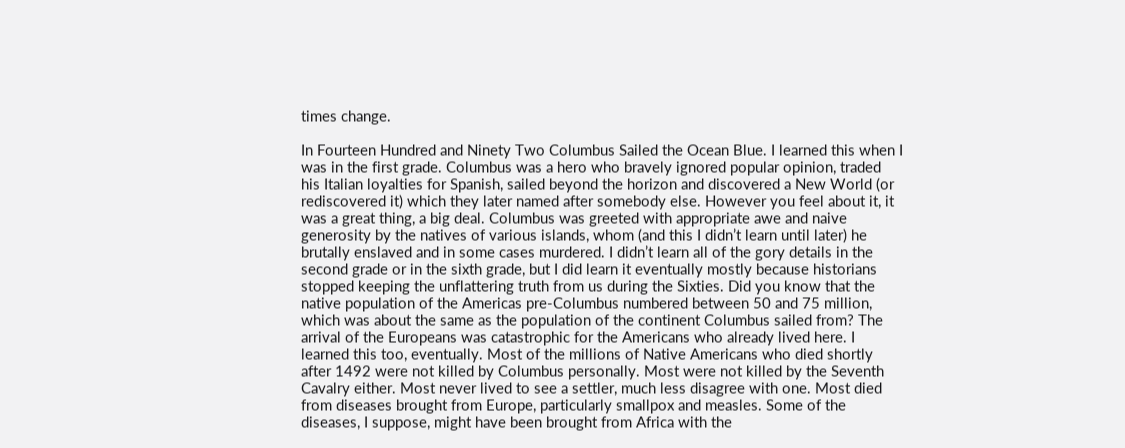times change.

In Fourteen Hundred and Ninety Two Columbus Sailed the Ocean Blue. I learned this when I was in the first grade. Columbus was a hero who bravely ignored popular opinion, traded his Italian loyalties for Spanish, sailed beyond the horizon and discovered a New World (or rediscovered it) which they later named after somebody else. However you feel about it, it was a great thing, a big deal. Columbus was greeted with appropriate awe and naive generosity by the natives of various islands, whom (and this I didn’t learn until later) he brutally enslaved and in some cases murdered. I didn’t learn all of the gory details in the second grade or in the sixth grade, but I did learn it eventually mostly because historians stopped keeping the unflattering truth from us during the Sixties. Did you know that the native population of the Americas pre-Columbus numbered between 50 and 75 million, which was about the same as the population of the continent Columbus sailed from? The arrival of the Europeans was catastrophic for the Americans who already lived here. I learned this too, eventually. Most of the millions of Native Americans who died shortly after 1492 were not killed by Columbus personally. Most were not killed by the Seventh Cavalry either. Most never lived to see a settler, much less disagree with one. Most died from diseases brought from Europe, particularly smallpox and measles. Some of the diseases, I suppose, might have been brought from Africa with the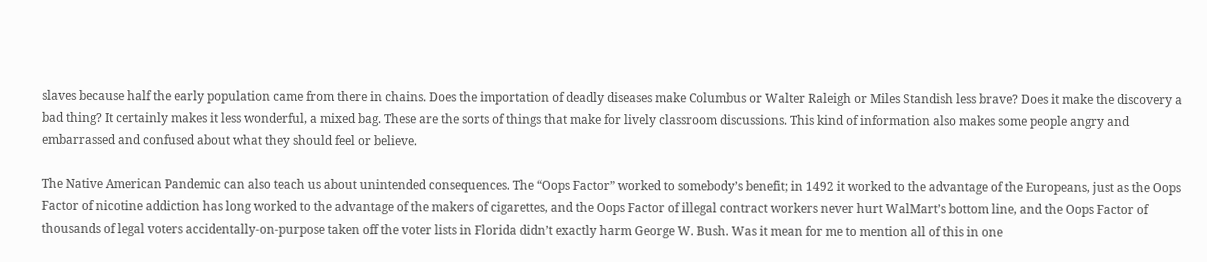slaves because half the early population came from there in chains. Does the importation of deadly diseases make Columbus or Walter Raleigh or Miles Standish less brave? Does it make the discovery a bad thing? It certainly makes it less wonderful, a mixed bag. These are the sorts of things that make for lively classroom discussions. This kind of information also makes some people angry and embarrassed and confused about what they should feel or believe.

The Native American Pandemic can also teach us about unintended consequences. The “Oops Factor” worked to somebody’s benefit; in 1492 it worked to the advantage of the Europeans, just as the Oops Factor of nicotine addiction has long worked to the advantage of the makers of cigarettes, and the Oops Factor of illegal contract workers never hurt WalMart’s bottom line, and the Oops Factor of thousands of legal voters accidentally-on-purpose taken off the voter lists in Florida didn’t exactly harm George W. Bush. Was it mean for me to mention all of this in one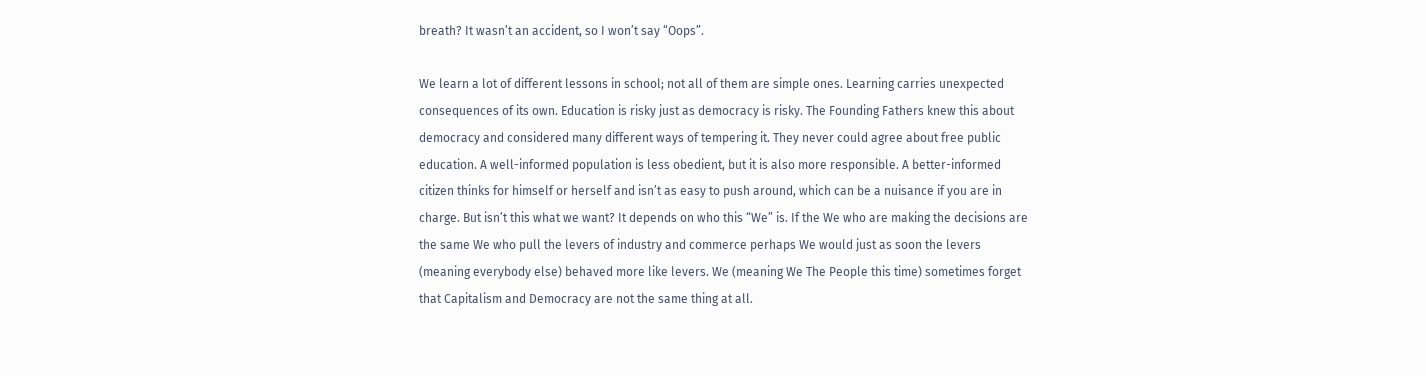breath? It wasn’t an accident, so I won’t say “Oops”.

We learn a lot of different lessons in school; not all of them are simple ones. Learning carries unexpected consequences of its own. Education is risky just as democracy is risky. The Founding Fathers knew this about democracy and considered many different ways of tempering it. They never could agree about free public education. A well-informed population is less obedient, but it is also more responsible. A better-informed citizen thinks for himself or herself and isn’t as easy to push around, which can be a nuisance if you are in charge. But isn’t this what we want? It depends on who this “We” is. If the We who are making the decisions are the same We who pull the levers of industry and commerce perhaps We would just as soon the levers (meaning everybody else) behaved more like levers. We (meaning We The People this time) sometimes forget that Capitalism and Democracy are not the same thing at all.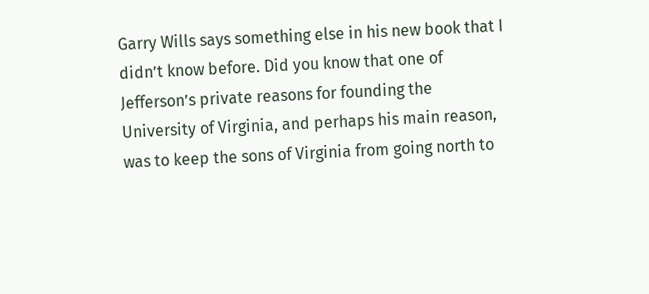Garry Wills says something else in his new book that I didn’t know before. Did you know that one of Jefferson’s private reasons for founding the University of Virginia, and perhaps his main reason, was to keep the sons of Virginia from going north to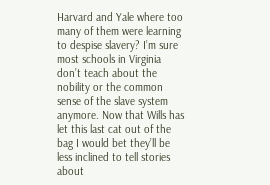Harvard and Yale where too many of them were learning to despise slavery? I’m sure most schools in Virginia don’t teach about the nobility or the common sense of the slave system anymore. Now that Wills has let this last cat out of the bag I would bet they’ll be less inclined to tell stories about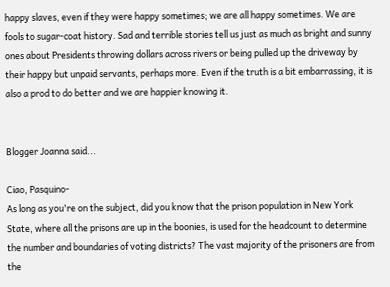happy slaves, even if they were happy sometimes; we are all happy sometimes. We are fools to sugar-coat history. Sad and terrible stories tell us just as much as bright and sunny ones about Presidents throwing dollars across rivers or being pulled up the driveway by their happy but unpaid servants, perhaps more. Even if the truth is a bit embarrassing, it is also a prod to do better and we are happier knowing it.


Blogger Joanna said...

Ciao, Pasquino-
As long as you're on the subject, did you know that the prison population in New York State, where all the prisons are up in the boonies, is used for the headcount to determine the number and boundaries of voting districts? The vast majority of the prisoners are from the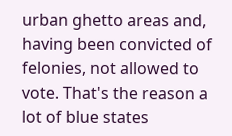urban ghetto areas and, having been convicted of felonies, not allowed to vote. That's the reason a lot of blue states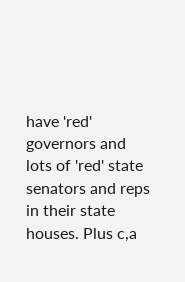have 'red' governors and lots of 'red' state senators and reps in their state houses. Plus c,a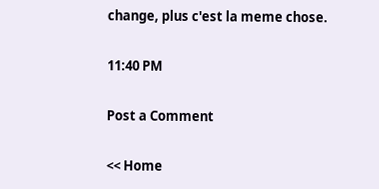change, plus c'est la meme chose.

11:40 PM

Post a Comment

<< Home